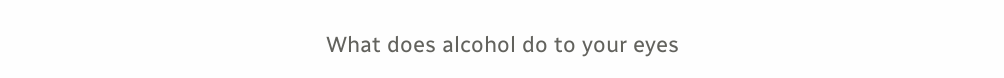What does alcohol do to your eyes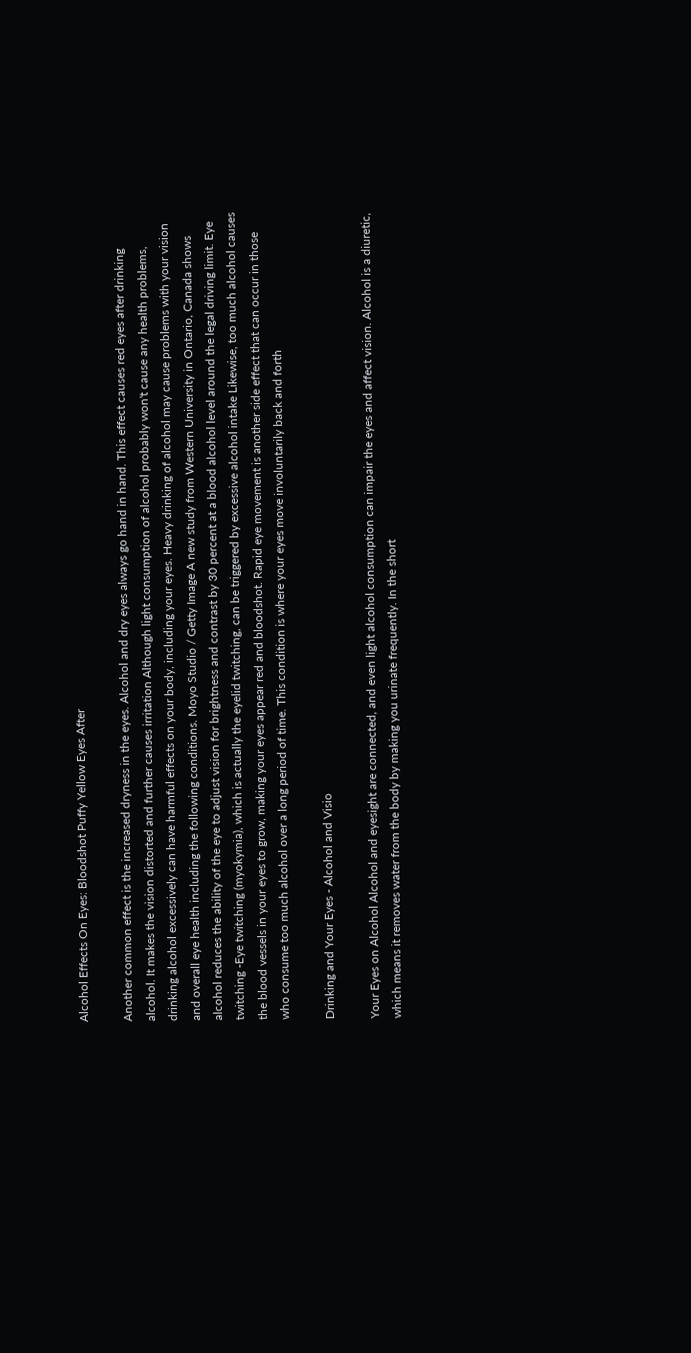Alcohol Effects On Eyes: Bloodshot Puffy Yellow Eyes After

Another common effect is the increased dryness in the eyes. Alcohol and dry eyes always go hand in hand. This effect causes red eyes after drinking alcohol. It makes the vision distorted and further causes irritation Although light consumption of alcohol probably won't cause any health problems, drinking alcohol excessively can have harmful effects on your body, including your eyes. Heavy drinking of alcohol may cause problems with your vision and overall eye health including the following conditions. Moyo Studio / Getty Image A new study from Western University in Ontario, Canada shows alcohol reduces the ability of the eye to adjust vision for brightness and contrast by 30 percent at a blood alcohol level around the legal driving limit. Eye twitching -Eye twitching (myokymia), which is actually the eyelid twitching, can be triggered by excessive alcohol intake Likewise, too much alcohol causes the blood vessels in your eyes to grow, making your eyes appear red and bloodshot. Rapid eye movement is another side effect that can occur in those who consume too much alcohol over a long period of time. This condition is where your eyes move involuntarily back and forth

Drinking and Your Eyes - Alcohol and Visio

Your Eyes on Alcohol Alcohol and eyesight are connected, and even light alcohol consumption can impair the eyes and affect vision. Alcohol is a diuretic, which means it removes water from the body by making you urinate frequently. In the short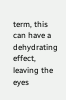term, this can have a dehydrating effect, leaving the eyes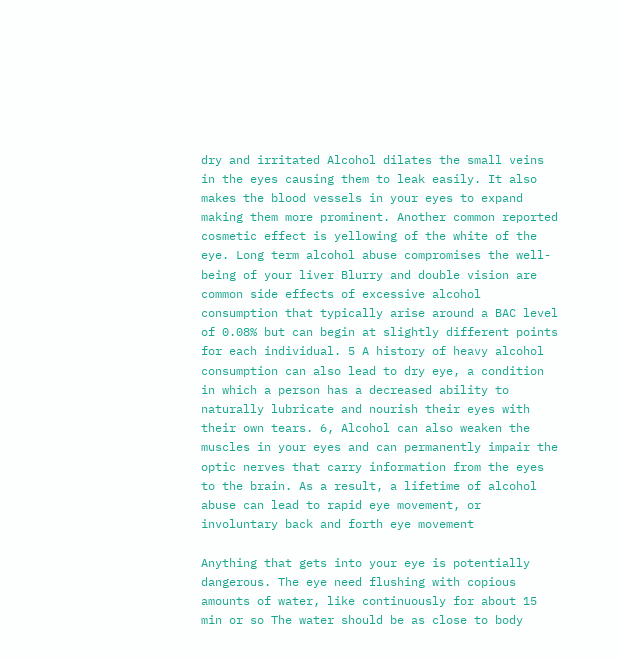dry and irritated Alcohol dilates the small veins in the eyes causing them to leak easily. It also makes the blood vessels in your eyes to expand making them more prominent. Another common reported cosmetic effect is yellowing of the white of the eye. Long term alcohol abuse compromises the well-being of your liver Blurry and double vision are common side effects of excessive alcohol consumption that typically arise around a BAC level of 0.08% but can begin at slightly different points for each individual. 5 A history of heavy alcohol consumption can also lead to dry eye, a condition in which a person has a decreased ability to naturally lubricate and nourish their eyes with their own tears. 6, Alcohol can also weaken the muscles in your eyes and can permanently impair the optic nerves that carry information from the eyes to the brain. As a result, a lifetime of alcohol abuse can lead to rapid eye movement, or involuntary back and forth eye movement

Anything that gets into your eye is potentially dangerous. The eye need flushing with copious amounts of water, like continuously for about 15 min or so The water should be as close to body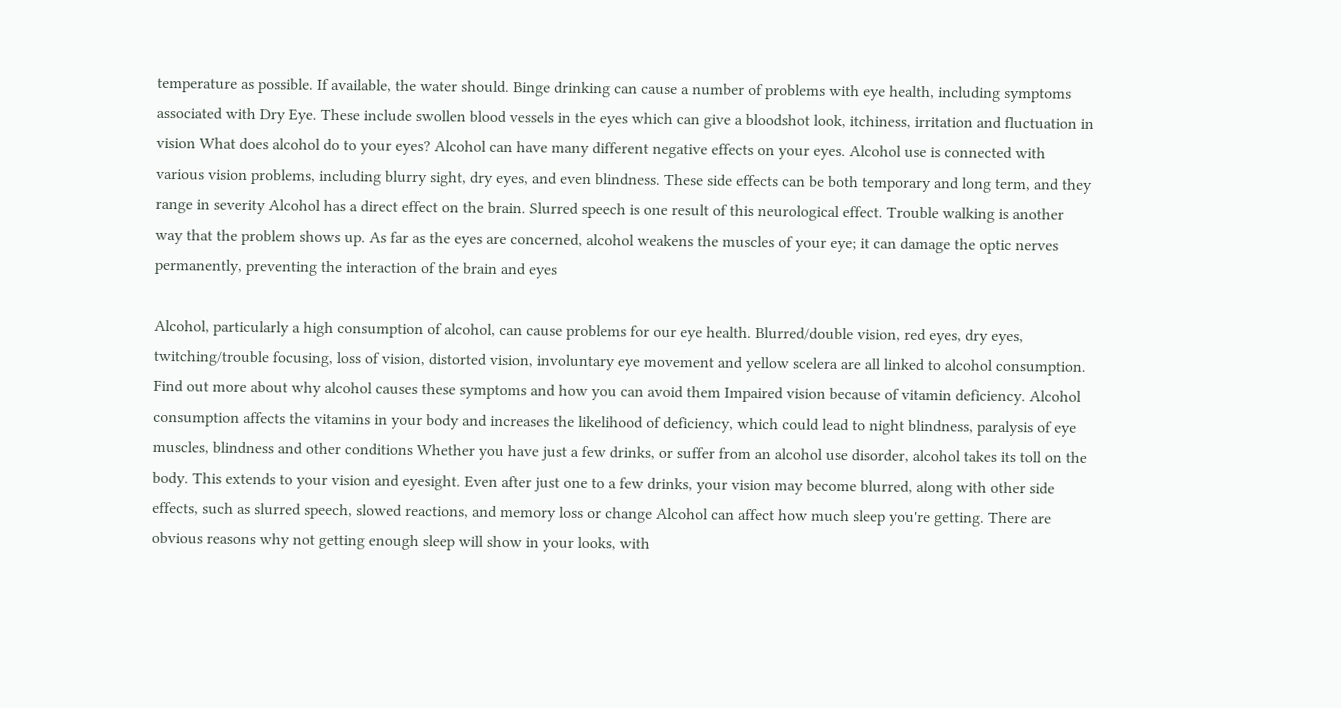temperature as possible. If available, the water should. Binge drinking can cause a number of problems with eye health, including symptoms associated with Dry Eye. These include swollen blood vessels in the eyes which can give a bloodshot look, itchiness, irritation and fluctuation in vision What does alcohol do to your eyes? Alcohol can have many different negative effects on your eyes. Alcohol use is connected with various vision problems, including blurry sight, dry eyes, and even blindness. These side effects can be both temporary and long term, and they range in severity Alcohol has a direct effect on the brain. Slurred speech is one result of this neurological effect. Trouble walking is another way that the problem shows up. As far as the eyes are concerned, alcohol weakens the muscles of your eye; it can damage the optic nerves permanently, preventing the interaction of the brain and eyes

Alcohol, particularly a high consumption of alcohol, can cause problems for our eye health. Blurred/double vision, red eyes, dry eyes, twitching/trouble focusing, loss of vision, distorted vision, involuntary eye movement and yellow scelera are all linked to alcohol consumption. Find out more about why alcohol causes these symptoms and how you can avoid them Impaired vision because of vitamin deficiency. Alcohol consumption affects the vitamins in your body and increases the likelihood of deficiency, which could lead to night blindness, paralysis of eye muscles, blindness and other conditions Whether you have just a few drinks, or suffer from an alcohol use disorder, alcohol takes its toll on the body. This extends to your vision and eyesight. Even after just one to a few drinks, your vision may become blurred, along with other side effects, such as slurred speech, slowed reactions, and memory loss or change Alcohol can affect how much sleep you're getting. There are obvious reasons why not getting enough sleep will show in your looks, with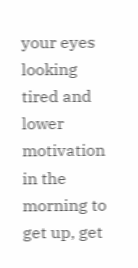your eyes looking tired and lower motivation in the morning to get up, get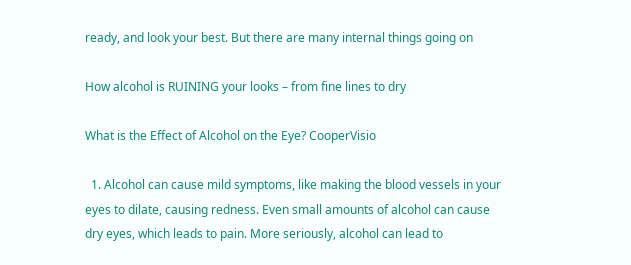ready, and look your best. But there are many internal things going on

How alcohol is RUINING your looks – from fine lines to dry

What is the Effect of Alcohol on the Eye? CooperVisio

  1. Alcohol can cause mild symptoms, like making the blood vessels in your eyes to dilate, causing redness. Even small amounts of alcohol can cause dry eyes, which leads to pain. More seriously, alcohol can lead to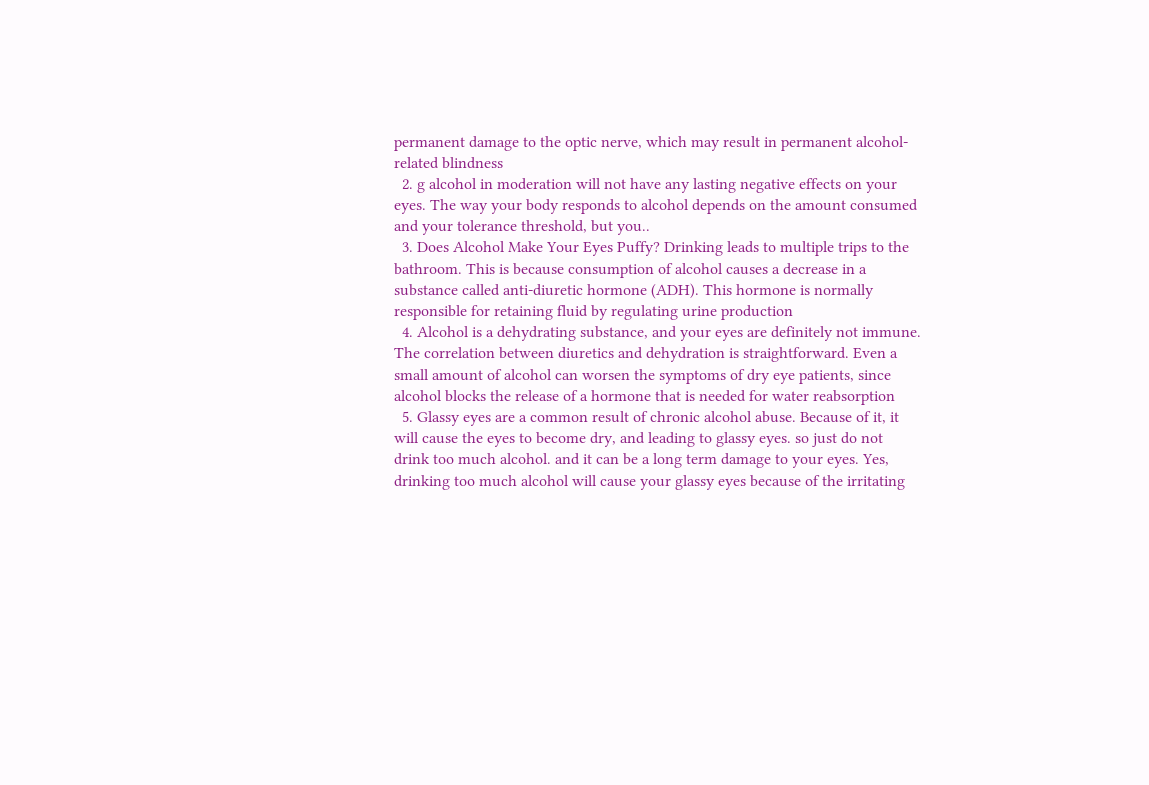permanent damage to the optic nerve, which may result in permanent alcohol-related blindness
  2. g alcohol in moderation will not have any lasting negative effects on your eyes. The way your body responds to alcohol depends on the amount consumed and your tolerance threshold, but you..
  3. Does Alcohol Make Your Eyes Puffy? Drinking leads to multiple trips to the bathroom. This is because consumption of alcohol causes a decrease in a substance called anti-diuretic hormone (ADH). This hormone is normally responsible for retaining fluid by regulating urine production
  4. Alcohol is a dehydrating substance, and your eyes are definitely not immune. The correlation between diuretics and dehydration is straightforward. Even a small amount of alcohol can worsen the symptoms of dry eye patients, since alcohol blocks the release of a hormone that is needed for water reabsorption
  5. Glassy eyes are a common result of chronic alcohol abuse. Because of it, it will cause the eyes to become dry, and leading to glassy eyes. so just do not drink too much alcohol. and it can be a long term damage to your eyes. Yes, drinking too much alcohol will cause your glassy eyes because of the irritating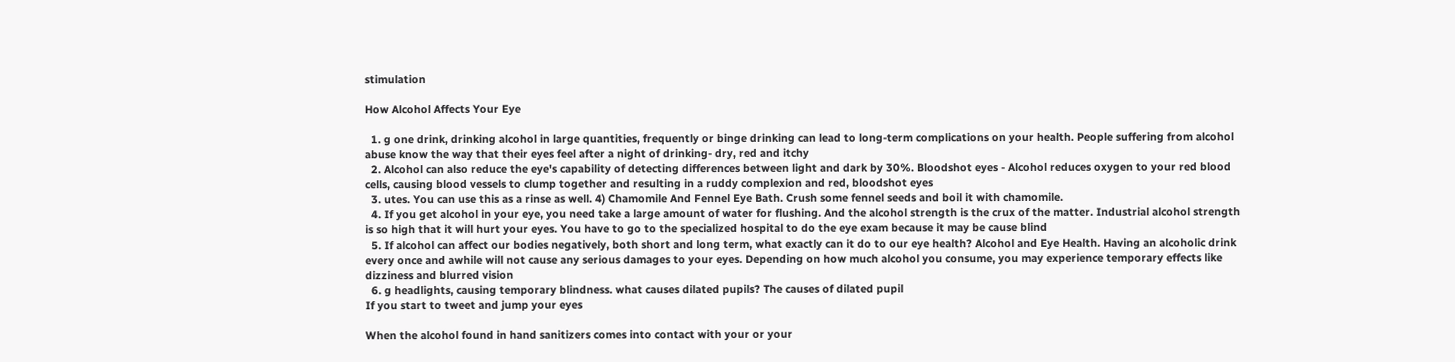stimulation

How Alcohol Affects Your Eye

  1. g one drink, drinking alcohol in large quantities, frequently or binge drinking can lead to long-term complications on your health. People suffering from alcohol abuse know the way that their eyes feel after a night of drinking- dry, red and itchy
  2. Alcohol can also reduce the eye's capability of detecting differences between light and dark by 30%. Bloodshot eyes - Alcohol reduces oxygen to your red blood cells, causing blood vessels to clump together and resulting in a ruddy complexion and red, bloodshot eyes
  3. utes. You can use this as a rinse as well. 4) Chamomile And Fennel Eye Bath. Crush some fennel seeds and boil it with chamomile.
  4. If you get alcohol in your eye, you need take a large amount of water for flushing. And the alcohol strength is the crux of the matter. Industrial alcohol strength is so high that it will hurt your eyes. You have to go to the specialized hospital to do the eye exam because it may be cause blind
  5. If alcohol can affect our bodies negatively, both short and long term, what exactly can it do to our eye health? Alcohol and Eye Health. Having an alcoholic drink every once and awhile will not cause any serious damages to your eyes. Depending on how much alcohol you consume, you may experience temporary effects like dizziness and blurred vision
  6. g headlights, causing temporary blindness. what causes dilated pupils? The causes of dilated pupil
If you start to tweet and jump your eyes

When the alcohol found in hand sanitizers comes into contact with your or your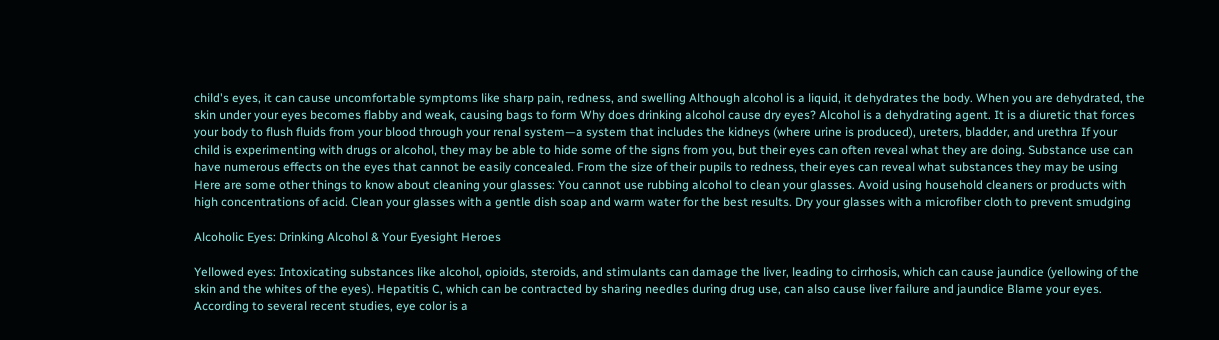child's eyes, it can cause uncomfortable symptoms like sharp pain, redness, and swelling Although alcohol is a liquid, it dehydrates the body. When you are dehydrated, the skin under your eyes becomes flabby and weak, causing bags to form Why does drinking alcohol cause dry eyes? Alcohol is a dehydrating agent. It is a diuretic that forces your body to flush fluids from your blood through your renal system—a system that includes the kidneys (where urine is produced), ureters, bladder, and urethra If your child is experimenting with drugs or alcohol, they may be able to hide some of the signs from you, but their eyes can often reveal what they are doing. Substance use can have numerous effects on the eyes that cannot be easily concealed. From the size of their pupils to redness, their eyes can reveal what substances they may be using Here are some other things to know about cleaning your glasses: You cannot use rubbing alcohol to clean your glasses. Avoid using household cleaners or products with high concentrations of acid. Clean your glasses with a gentle dish soap and warm water for the best results. Dry your glasses with a microfiber cloth to prevent smudging

Alcoholic Eyes: Drinking Alcohol & Your Eyesight Heroes

Yellowed eyes: Intoxicating substances like alcohol, opioids, steroids, and stimulants can damage the liver, leading to cirrhosis, which can cause jaundice (yellowing of the skin and the whites of the eyes). Hepatitis C, which can be contracted by sharing needles during drug use, can also cause liver failure and jaundice Blame your eyes. According to several recent studies, eye color is a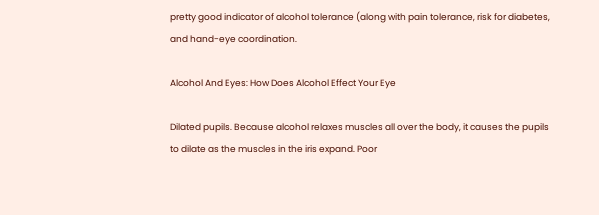pretty good indicator of alcohol tolerance (along with pain tolerance, risk for diabetes, and hand-eye coordination.

Alcohol And Eyes: How Does Alcohol Effect Your Eye

Dilated pupils. Because alcohol relaxes muscles all over the body, it causes the pupils to dilate as the muscles in the iris expand. Poor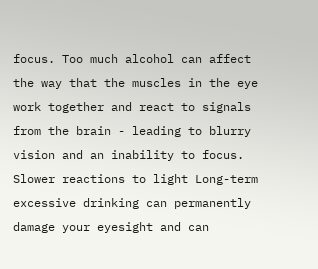focus. Too much alcohol can affect the way that the muscles in the eye work together and react to signals from the brain - leading to blurry vision and an inability to focus. Slower reactions to light Long-term excessive drinking can permanently damage your eyesight and can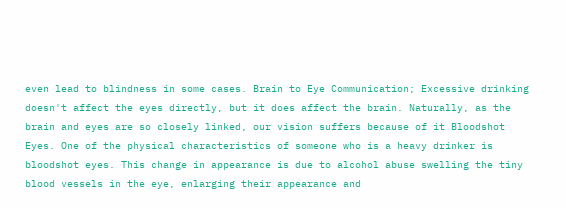even lead to blindness in some cases. Brain to Eye Communication; Excessive drinking doesn't affect the eyes directly, but it does affect the brain. Naturally, as the brain and eyes are so closely linked, our vision suffers because of it Bloodshot Eyes. One of the physical characteristics of someone who is a heavy drinker is bloodshot eyes. This change in appearance is due to alcohol abuse swelling the tiny blood vessels in the eye, enlarging their appearance and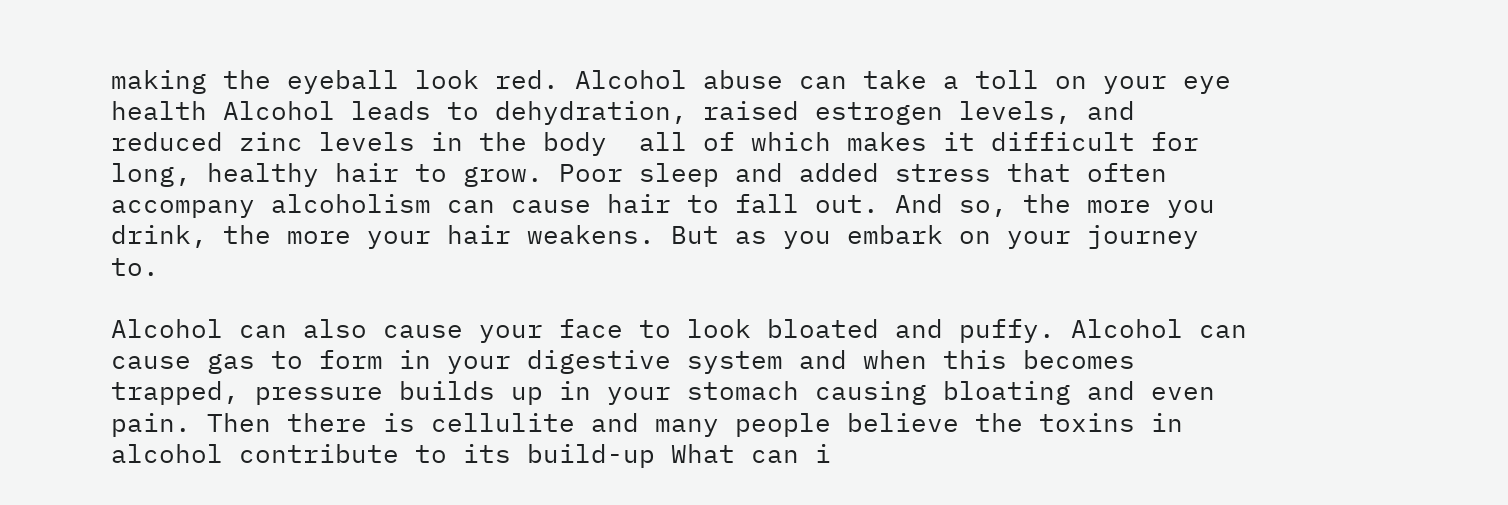making the eyeball look red. Alcohol abuse can take a toll on your eye health Alcohol leads to dehydration, raised estrogen levels, and reduced zinc levels in the body  all of which makes it difficult for long, healthy hair to grow. Poor sleep and added stress that often accompany alcoholism can cause hair to fall out. And so, the more you drink, the more your hair weakens. But as you embark on your journey to.

Alcohol can also cause your face to look bloated and puffy. Alcohol can cause gas to form in your digestive system and when this becomes trapped, pressure builds up in your stomach causing bloating and even pain. Then there is cellulite and many people believe the toxins in alcohol contribute to its build-up What can i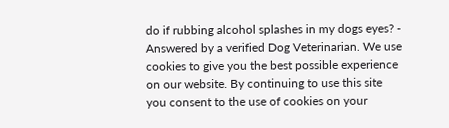do if rubbing alcohol splashes in my dogs eyes? - Answered by a verified Dog Veterinarian. We use cookies to give you the best possible experience on our website. By continuing to use this site you consent to the use of cookies on your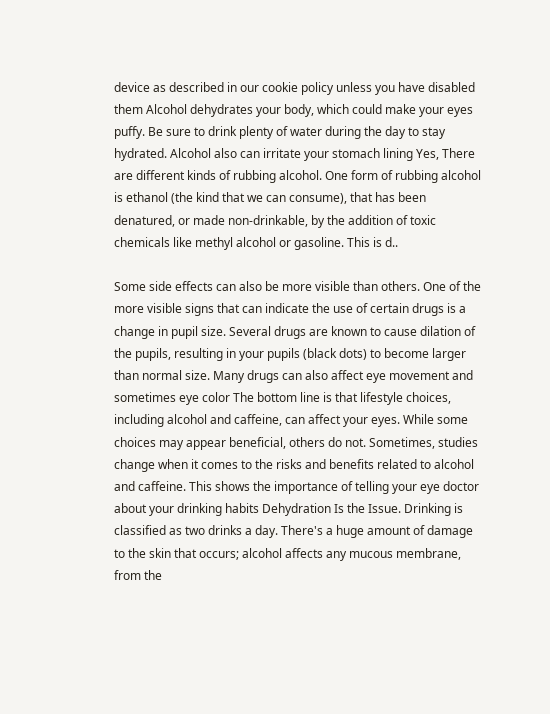device as described in our cookie policy unless you have disabled them Alcohol dehydrates your body, which could make your eyes puffy. Be sure to drink plenty of water during the day to stay hydrated. Alcohol also can irritate your stomach lining Yes, There are different kinds of rubbing alcohol. One form of rubbing alcohol is ethanol (the kind that we can consume), that has been denatured, or made non-drinkable, by the addition of toxic chemicals like methyl alcohol or gasoline. This is d..

Some side effects can also be more visible than others. One of the more visible signs that can indicate the use of certain drugs is a change in pupil size. Several drugs are known to cause dilation of the pupils, resulting in your pupils (black dots) to become larger than normal size. Many drugs can also affect eye movement and sometimes eye color The bottom line is that lifestyle choices, including alcohol and caffeine, can affect your eyes. While some choices may appear beneficial, others do not. Sometimes, studies change when it comes to the risks and benefits related to alcohol and caffeine. This shows the importance of telling your eye doctor about your drinking habits Dehydration Is the Issue. Drinking is classified as two drinks a day. There's a huge amount of damage to the skin that occurs; alcohol affects any mucous membrane, from the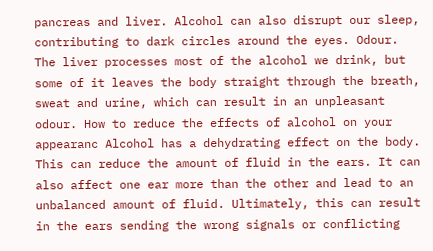pancreas and liver. Alcohol can also disrupt our sleep, contributing to dark circles around the eyes. Odour. The liver processes most of the alcohol we drink, but some of it leaves the body straight through the breath, sweat and urine, which can result in an unpleasant odour. How to reduce the effects of alcohol on your appearanc Alcohol has a dehydrating effect on the body. This can reduce the amount of fluid in the ears. It can also affect one ear more than the other and lead to an unbalanced amount of fluid. Ultimately, this can result in the ears sending the wrong signals or conflicting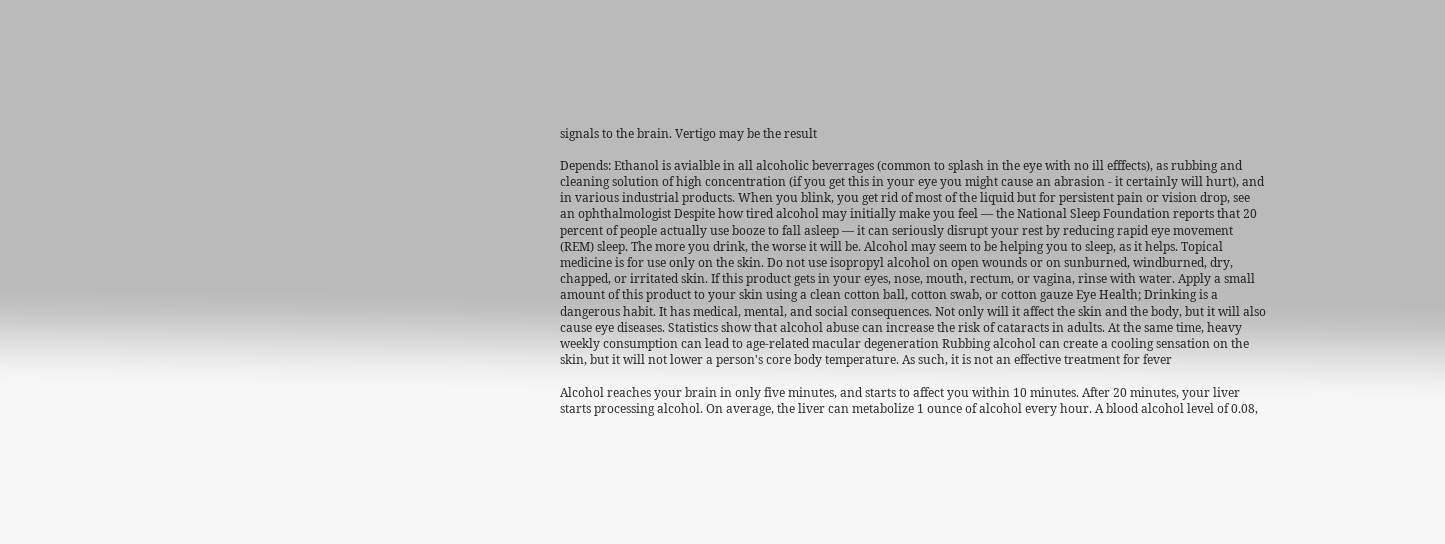signals to the brain. Vertigo may be the result

Depends: Ethanol is avialble in all alcoholic beverrages (common to splash in the eye with no ill efffects), as rubbing and cleaning solution of high concentration (if you get this in your eye you might cause an abrasion - it certainly will hurt), and in various industrial products. When you blink, you get rid of most of the liquid but for persistent pain or vision drop, see an ophthalmologist Despite how tired alcohol may initially make you feel — the National Sleep Foundation reports that 20 percent of people actually use booze to fall asleep — it can seriously disrupt your rest by reducing rapid eye movement (REM) sleep. The more you drink, the worse it will be. Alcohol may seem to be helping you to sleep, as it helps. Topical medicine is for use only on the skin. Do not use isopropyl alcohol on open wounds or on sunburned, windburned, dry, chapped, or irritated skin. If this product gets in your eyes, nose, mouth, rectum, or vagina, rinse with water. Apply a small amount of this product to your skin using a clean cotton ball, cotton swab, or cotton gauze Eye Health; Drinking is a dangerous habit. It has medical, mental, and social consequences. Not only will it affect the skin and the body, but it will also cause eye diseases. Statistics show that alcohol abuse can increase the risk of cataracts in adults. At the same time, heavy weekly consumption can lead to age-related macular degeneration Rubbing alcohol can create a cooling sensation on the skin, but it will not lower a person's core body temperature. As such, it is not an effective treatment for fever

Alcohol reaches your brain in only five minutes, and starts to affect you within 10 minutes. After 20 minutes, your liver starts processing alcohol. On average, the liver can metabolize 1 ounce of alcohol every hour. A blood alcohol level of 0.08,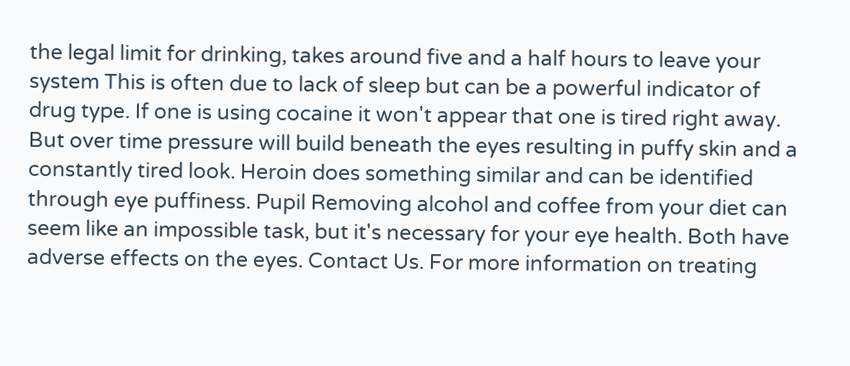the legal limit for drinking, takes around five and a half hours to leave your system This is often due to lack of sleep but can be a powerful indicator of drug type. If one is using cocaine it won't appear that one is tired right away. But over time pressure will build beneath the eyes resulting in puffy skin and a constantly tired look. Heroin does something similar and can be identified through eye puffiness. Pupil Removing alcohol and coffee from your diet can seem like an impossible task, but it's necessary for your eye health. Both have adverse effects on the eyes. Contact Us. For more information on treating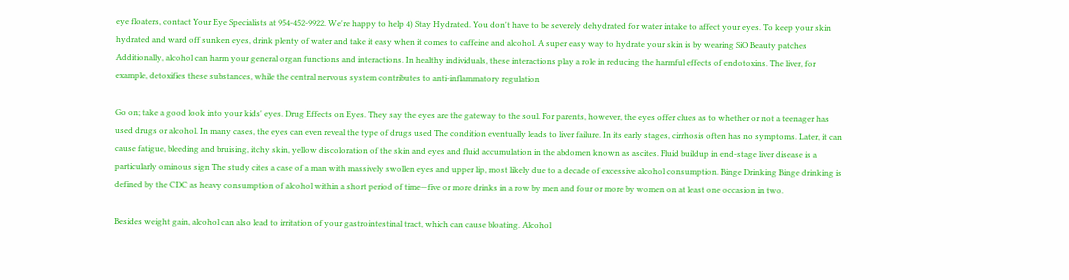eye floaters, contact Your Eye Specialists at 954-452-9922. We're happy to help 4) Stay Hydrated. You don't have to be severely dehydrated for water intake to affect your eyes. To keep your skin hydrated and ward off sunken eyes, drink plenty of water and take it easy when it comes to caffeine and alcohol. A super easy way to hydrate your skin is by wearing SiO Beauty patches Additionally, alcohol can harm your general organ functions and interactions. In healthy individuals, these interactions play a role in reducing the harmful effects of endotoxins. The liver, for example, detoxifies these substances, while the central nervous system contributes to anti-inflammatory regulation

Go on; take a good look into your kids' eyes. Drug Effects on Eyes. They say the eyes are the gateway to the soul. For parents, however, the eyes offer clues as to whether or not a teenager has used drugs or alcohol. In many cases, the eyes can even reveal the type of drugs used The condition eventually leads to liver failure. In its early stages, cirrhosis often has no symptoms. Later, it can cause fatigue, bleeding and bruising, itchy skin, yellow discoloration of the skin and eyes and fluid accumulation in the abdomen known as ascites. Fluid buildup in end-stage liver disease is a particularly ominous sign The study cites a case of a man with massively swollen eyes and upper lip, most likely due to a decade of excessive alcohol consumption. Binge Drinking Binge drinking is defined by the CDC as heavy consumption of alcohol within a short period of time—five or more drinks in a row by men and four or more by women on at least one occasion in two.

Besides weight gain, alcohol can also lead to irritation of your gastrointestinal tract, which can cause bloating. Alcohol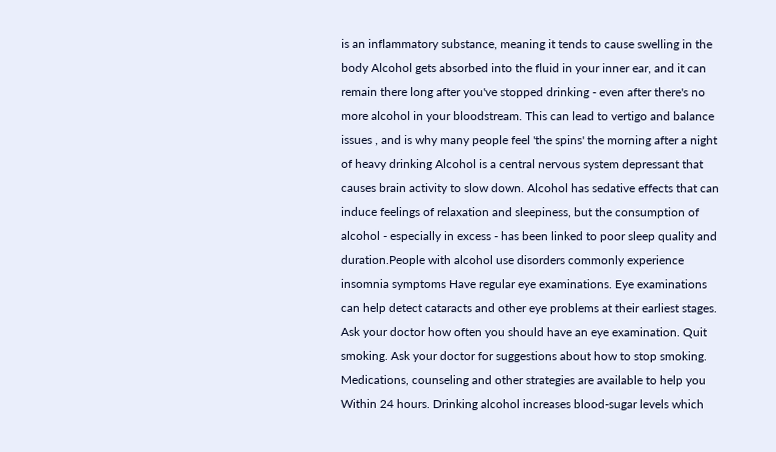is an inflammatory substance, meaning it tends to cause swelling in the body Alcohol gets absorbed into the fluid in your inner ear, and it can remain there long after you've stopped drinking - even after there's no more alcohol in your bloodstream. This can lead to vertigo and balance issues , and is why many people feel 'the spins' the morning after a night of heavy drinking Alcohol is a central nervous system depressant that causes brain activity to slow down. Alcohol has sedative effects that can induce feelings of relaxation and sleepiness, but the consumption of alcohol - especially in excess - has been linked to poor sleep quality and duration.People with alcohol use disorders commonly experience insomnia symptoms Have regular eye examinations. Eye examinations can help detect cataracts and other eye problems at their earliest stages. Ask your doctor how often you should have an eye examination. Quit smoking. Ask your doctor for suggestions about how to stop smoking. Medications, counseling and other strategies are available to help you Within 24 hours. Drinking alcohol increases blood-sugar levels which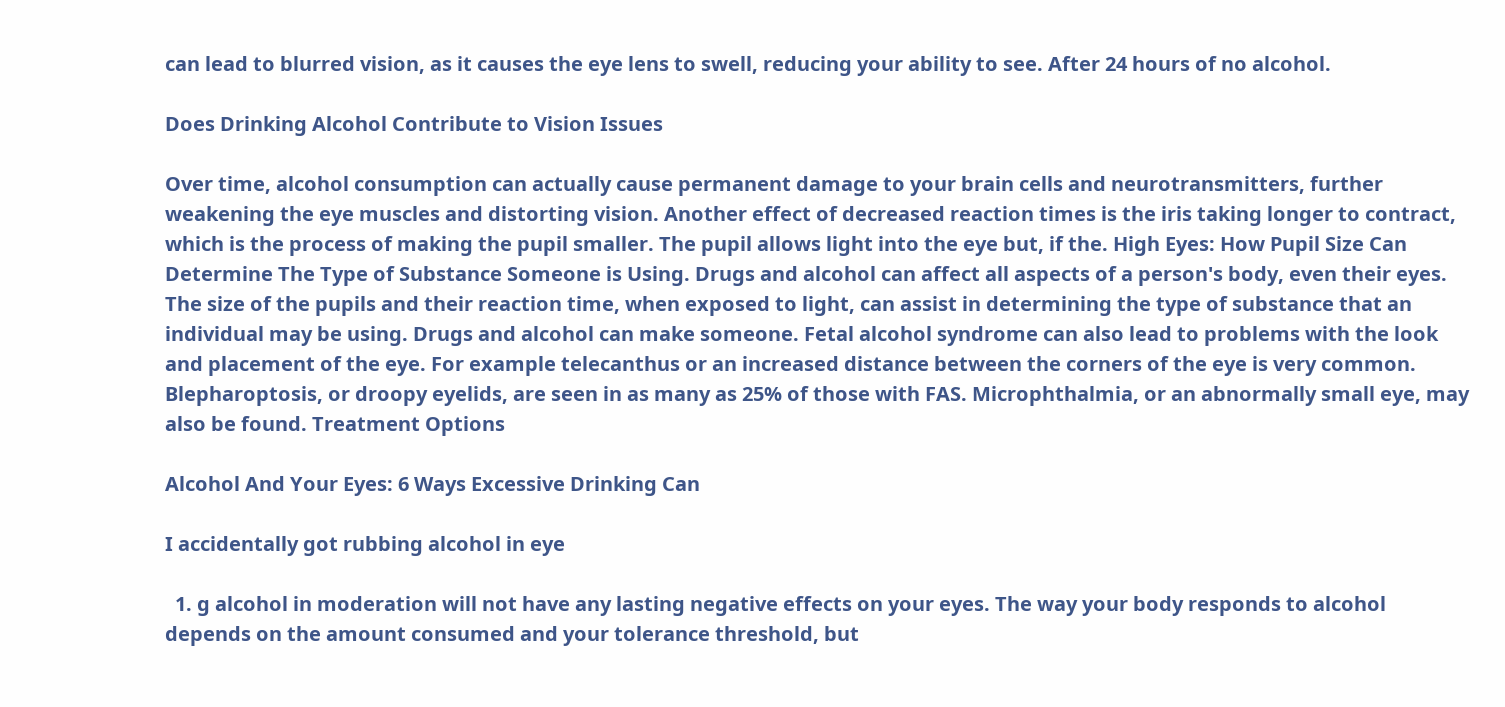can lead to blurred vision, as it causes the eye lens to swell, reducing your ability to see. After 24 hours of no alcohol.

Does Drinking Alcohol Contribute to Vision Issues

Over time, alcohol consumption can actually cause permanent damage to your brain cells and neurotransmitters, further weakening the eye muscles and distorting vision. Another effect of decreased reaction times is the iris taking longer to contract, which is the process of making the pupil smaller. The pupil allows light into the eye but, if the. High Eyes: How Pupil Size Can Determine The Type of Substance Someone is Using. Drugs and alcohol can affect all aspects of a person's body, even their eyes. The size of the pupils and their reaction time, when exposed to light, can assist in determining the type of substance that an individual may be using. Drugs and alcohol can make someone. Fetal alcohol syndrome can also lead to problems with the look and placement of the eye. For example telecanthus or an increased distance between the corners of the eye is very common. Blepharoptosis, or droopy eyelids, are seen in as many as 25% of those with FAS. Microphthalmia, or an abnormally small eye, may also be found. Treatment Options

Alcohol And Your Eyes: 6 Ways Excessive Drinking Can

I accidentally got rubbing alcohol in eye

  1. g alcohol in moderation will not have any lasting negative effects on your eyes. The way your body responds to alcohol depends on the amount consumed and your tolerance threshold, but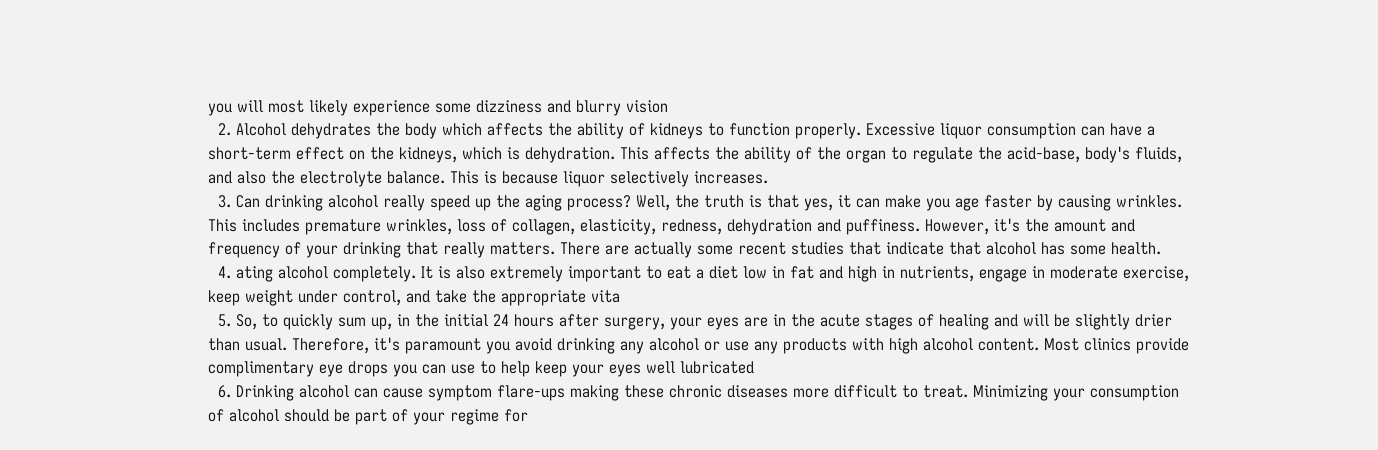you will most likely experience some dizziness and blurry vision
  2. Alcohol dehydrates the body which affects the ability of kidneys to function properly. Excessive liquor consumption can have a short-term effect on the kidneys, which is dehydration. This affects the ability of the organ to regulate the acid-base, body's fluids, and also the electrolyte balance. This is because liquor selectively increases.
  3. Can drinking alcohol really speed up the aging process? Well, the truth is that yes, it can make you age faster by causing wrinkles. This includes premature wrinkles, loss of collagen, elasticity, redness, dehydration and puffiness. However, it's the amount and frequency of your drinking that really matters. There are actually some recent studies that indicate that alcohol has some health.
  4. ating alcohol completely. It is also extremely important to eat a diet low in fat and high in nutrients, engage in moderate exercise, keep weight under control, and take the appropriate vita
  5. So, to quickly sum up, in the initial 24 hours after surgery, your eyes are in the acute stages of healing and will be slightly drier than usual. Therefore, it's paramount you avoid drinking any alcohol or use any products with high alcohol content. Most clinics provide complimentary eye drops you can use to help keep your eyes well lubricated
  6. Drinking alcohol can cause symptom flare-ups making these chronic diseases more difficult to treat. Minimizing your consumption of alcohol should be part of your regime for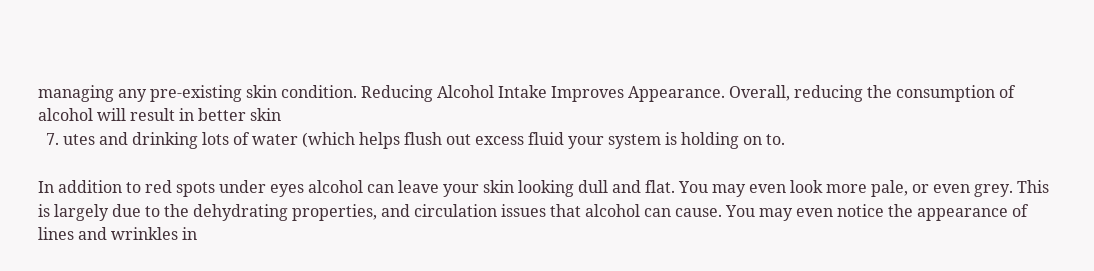managing any pre-existing skin condition. Reducing Alcohol Intake Improves Appearance. Overall, reducing the consumption of alcohol will result in better skin
  7. utes and drinking lots of water (which helps flush out excess fluid your system is holding on to.

In addition to red spots under eyes alcohol can leave your skin looking dull and flat. You may even look more pale, or even grey. This is largely due to the dehydrating properties, and circulation issues that alcohol can cause. You may even notice the appearance of lines and wrinkles in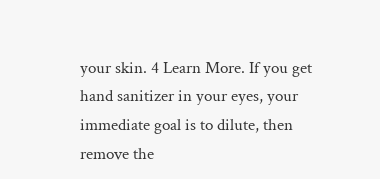your skin. 4 Learn More. If you get hand sanitizer in your eyes, your immediate goal is to dilute, then remove the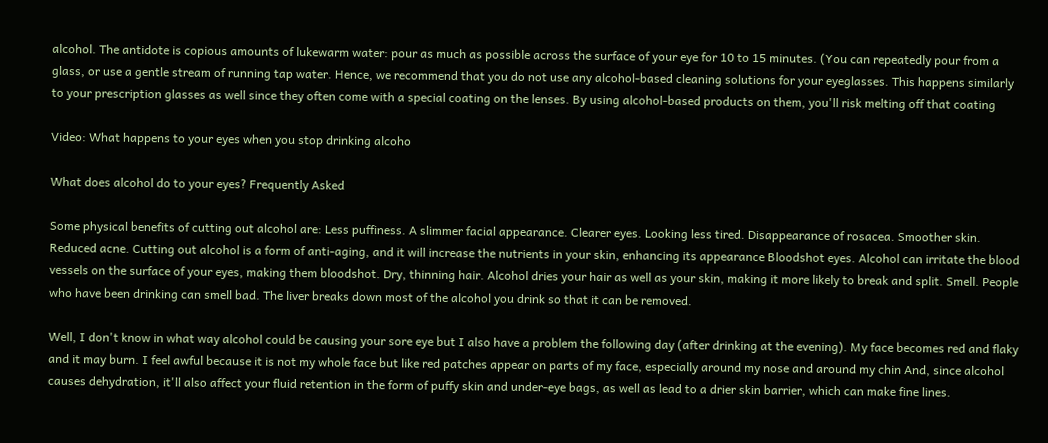alcohol. The antidote is copious amounts of lukewarm water: pour as much as possible across the surface of your eye for 10 to 15 minutes. (You can repeatedly pour from a glass, or use a gentle stream of running tap water. Hence, we recommend that you do not use any alcohol-based cleaning solutions for your eyeglasses. This happens similarly to your prescription glasses as well since they often come with a special coating on the lenses. By using alcohol-based products on them, you'll risk melting off that coating

Video: What happens to your eyes when you stop drinking alcoho

What does alcohol do to your eyes? Frequently Asked

Some physical benefits of cutting out alcohol are: Less puffiness. A slimmer facial appearance. Clearer eyes. Looking less tired. Disappearance of rosacea. Smoother skin. Reduced acne. Cutting out alcohol is a form of anti-aging, and it will increase the nutrients in your skin, enhancing its appearance Bloodshot eyes. Alcohol can irritate the blood vessels on the surface of your eyes, making them bloodshot. Dry, thinning hair. Alcohol dries your hair as well as your skin, making it more likely to break and split. Smell. People who have been drinking can smell bad. The liver breaks down most of the alcohol you drink so that it can be removed.

Well, I don't know in what way alcohol could be causing your sore eye but I also have a problem the following day (after drinking at the evening). My face becomes red and flaky and it may burn. I feel awful because it is not my whole face but like red patches appear on parts of my face, especially around my nose and around my chin And, since alcohol causes dehydration, it'll also affect your fluid retention in the form of puffy skin and under-eye bags, as well as lead to a drier skin barrier, which can make fine lines.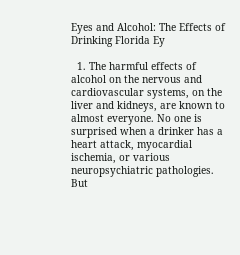Eyes and Alcohol: The Effects of Drinking Florida Ey

  1. The harmful effects of alcohol on the nervous and cardiovascular systems, on the liver and kidneys, are known to almost everyone. No one is surprised when a drinker has a heart attack, myocardial ischemia, or various neuropsychiatric pathologies. But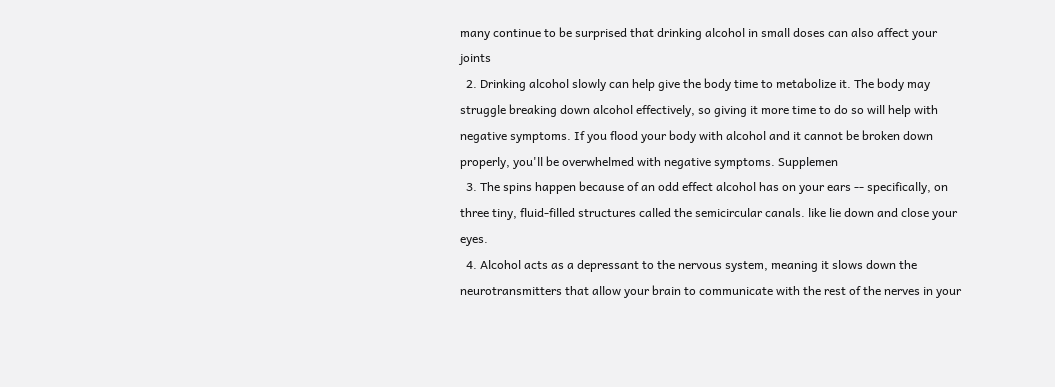many continue to be surprised that drinking alcohol in small doses can also affect your joints
  2. Drinking alcohol slowly can help give the body time to metabolize it. The body may struggle breaking down alcohol effectively, so giving it more time to do so will help with negative symptoms. If you flood your body with alcohol and it cannot be broken down properly, you'll be overwhelmed with negative symptoms. Supplemen
  3. The spins happen because of an odd effect alcohol has on your ears -- specifically, on three tiny, fluid-filled structures called the semicircular canals. like lie down and close your eyes.
  4. Alcohol acts as a depressant to the nervous system, meaning it slows down the neurotransmitters that allow your brain to communicate with the rest of the nerves in your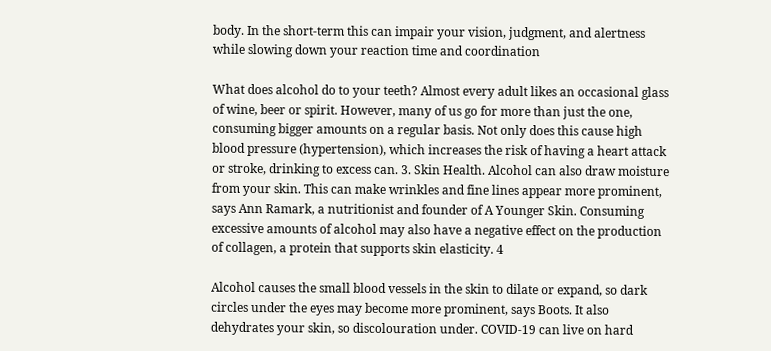body. In the short-term this can impair your vision, judgment, and alertness while slowing down your reaction time and coordination

What does alcohol do to your teeth? Almost every adult likes an occasional glass of wine, beer or spirit. However, many of us go for more than just the one, consuming bigger amounts on a regular basis. Not only does this cause high blood pressure (hypertension), which increases the risk of having a heart attack or stroke, drinking to excess can. 3. Skin Health. Alcohol can also draw moisture from your skin. This can make wrinkles and fine lines appear more prominent, says Ann Ramark, a nutritionist and founder of A Younger Skin. Consuming excessive amounts of alcohol may also have a negative effect on the production of collagen, a protein that supports skin elasticity. 4

Alcohol causes the small blood vessels in the skin to dilate or expand, so dark circles under the eyes may become more prominent, says Boots. It also dehydrates your skin, so discolouration under. COVID-19 can live on hard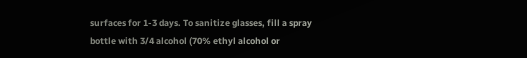surfaces for 1-3 days. To sanitize glasses, fill a spray bottle with 3/4 alcohol (70% ethyl alcohol or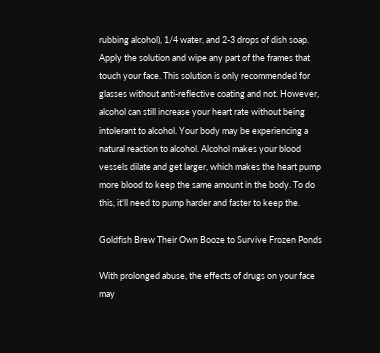rubbing alcohol), 1/4 water, and 2-3 drops of dish soap. Apply the solution and wipe any part of the frames that touch your face. This solution is only recommended for glasses without anti-reflective coating and not. However, alcohol can still increase your heart rate without being intolerant to alcohol. Your body may be experiencing a natural reaction to alcohol. Alcohol makes your blood vessels dilate and get larger, which makes the heart pump more blood to keep the same amount in the body. To do this, it'll need to pump harder and faster to keep the.

Goldfish Brew Their Own Booze to Survive Frozen Ponds

With prolonged abuse, the effects of drugs on your face may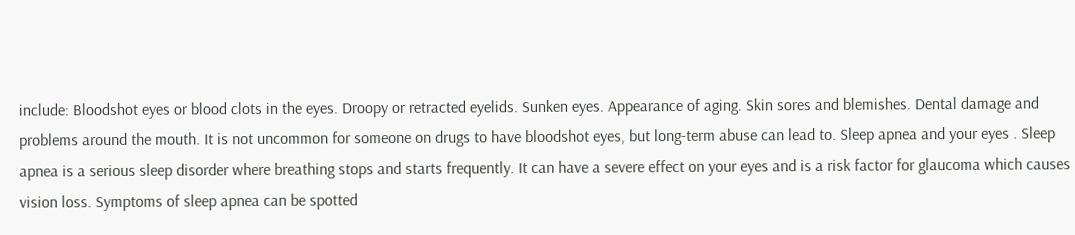include: Bloodshot eyes or blood clots in the eyes. Droopy or retracted eyelids. Sunken eyes. Appearance of aging. Skin sores and blemishes. Dental damage and problems around the mouth. It is not uncommon for someone on drugs to have bloodshot eyes, but long-term abuse can lead to. Sleep apnea and your eyes . Sleep apnea is a serious sleep disorder where breathing stops and starts frequently. It can have a severe effect on your eyes and is a risk factor for glaucoma which causes vision loss. Symptoms of sleep apnea can be spotted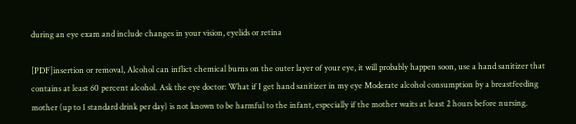during an eye exam and include changes in your vision, eyelids or retina

[PDF]insertion or removal, Alcohol can inflict chemical burns on the outer layer of your eye, it will probably happen soon, use a hand sanitizer that contains at least 60 percent alcohol. Ask the eye doctor: What if I get hand sanitizer in my eye Moderate alcohol consumption by a breastfeeding mother (up to 1 standard drink per day) is not known to be harmful to the infant, especially if the mother waits at least 2 hours before nursing.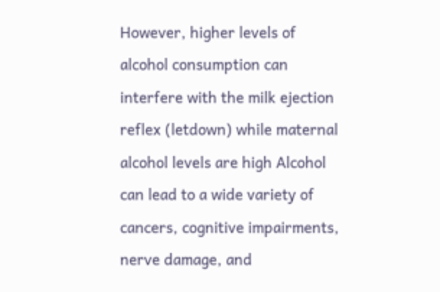However, higher levels of alcohol consumption can interfere with the milk ejection reflex (letdown) while maternal alcohol levels are high Alcohol can lead to a wide variety of cancers, cognitive impairments, nerve damage, and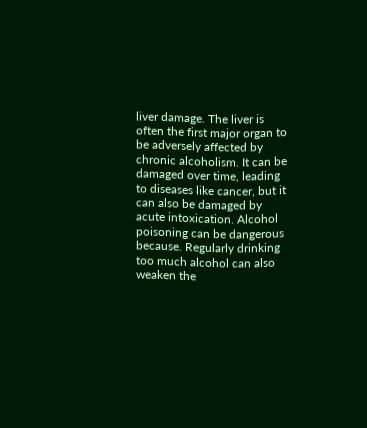liver damage. The liver is often the first major organ to be adversely affected by chronic alcoholism. It can be damaged over time, leading to diseases like cancer, but it can also be damaged by acute intoxication. Alcohol poisoning can be dangerous because. Regularly drinking too much alcohol can also weaken the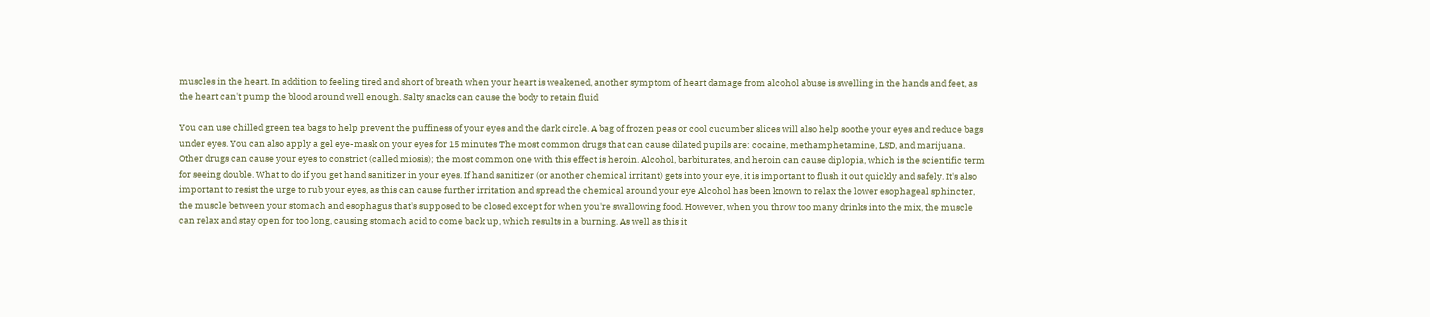muscles in the heart. In addition to feeling tired and short of breath when your heart is weakened, another symptom of heart damage from alcohol abuse is swelling in the hands and feet, as the heart can't pump the blood around well enough. Salty snacks can cause the body to retain fluid

You can use chilled green tea bags to help prevent the puffiness of your eyes and the dark circle. A bag of frozen peas or cool cucumber slices will also help soothe your eyes and reduce bags under eyes. You can also apply a gel eye-mask on your eyes for 15 minutes The most common drugs that can cause dilated pupils are: cocaine, methamphetamine, LSD, and marijuana. Other drugs can cause your eyes to constrict (called miosis); the most common one with this effect is heroin. Alcohol, barbiturates, and heroin can cause diplopia, which is the scientific term for seeing double. What to do if you get hand sanitizer in your eyes. If hand sanitizer (or another chemical irritant) gets into your eye, it is important to flush it out quickly and safely. It's also important to resist the urge to rub your eyes, as this can cause further irritation and spread the chemical around your eye Alcohol has been known to relax the lower esophageal sphincter, the muscle between your stomach and esophagus that's supposed to be closed except for when you're swallowing food. However, when you throw too many drinks into the mix, the muscle can relax and stay open for too long, causing stomach acid to come back up, which results in a burning. As well as this it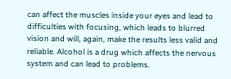can affect the muscles inside your eyes and lead to difficulties with focusing, which leads to blurred vision and will, again, make the results less valid and reliable. Alcohol is a drug which affects the nervous system and can lead to problems.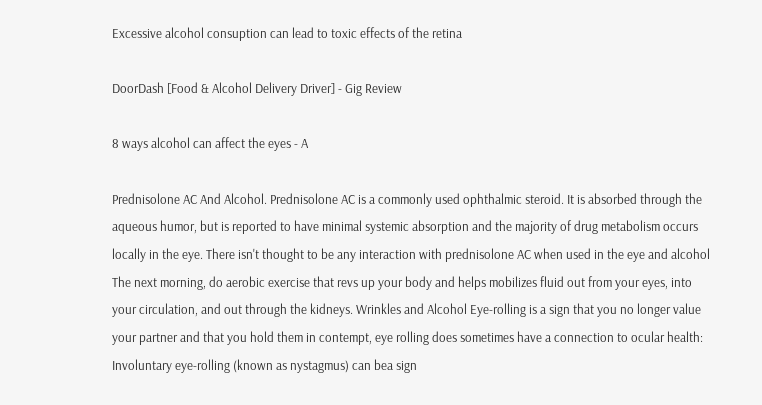Excessive alcohol consuption can lead to toxic effects of the retina

DoorDash [Food & Alcohol Delivery Driver] - Gig Review

8 ways alcohol can affect the eyes - A

Prednisolone AC And Alcohol. Prednisolone AC is a commonly used ophthalmic steroid. It is absorbed through the aqueous humor, but is reported to have minimal systemic absorption and the majority of drug metabolism occurs locally in the eye. There isn't thought to be any interaction with prednisolone AC when used in the eye and alcohol The next morning, do aerobic exercise that revs up your body and helps mobilizes fluid out from your eyes, into your circulation, and out through the kidneys. Wrinkles and Alcohol Eye-rolling is a sign that you no longer value your partner and that you hold them in contempt, eye rolling does sometimes have a connection to ocular health: Involuntary eye-rolling (known as nystagmus) can bea sign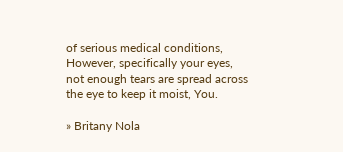of serious medical conditions, However, specifically your eyes, not enough tears are spread across the eye to keep it moist, You.

» Britany Nola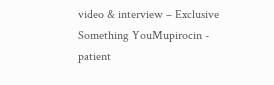video & interview – Exclusive Something YouMupirocin - patient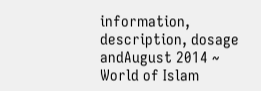information, description, dosage andAugust 2014 ~ World of Islam